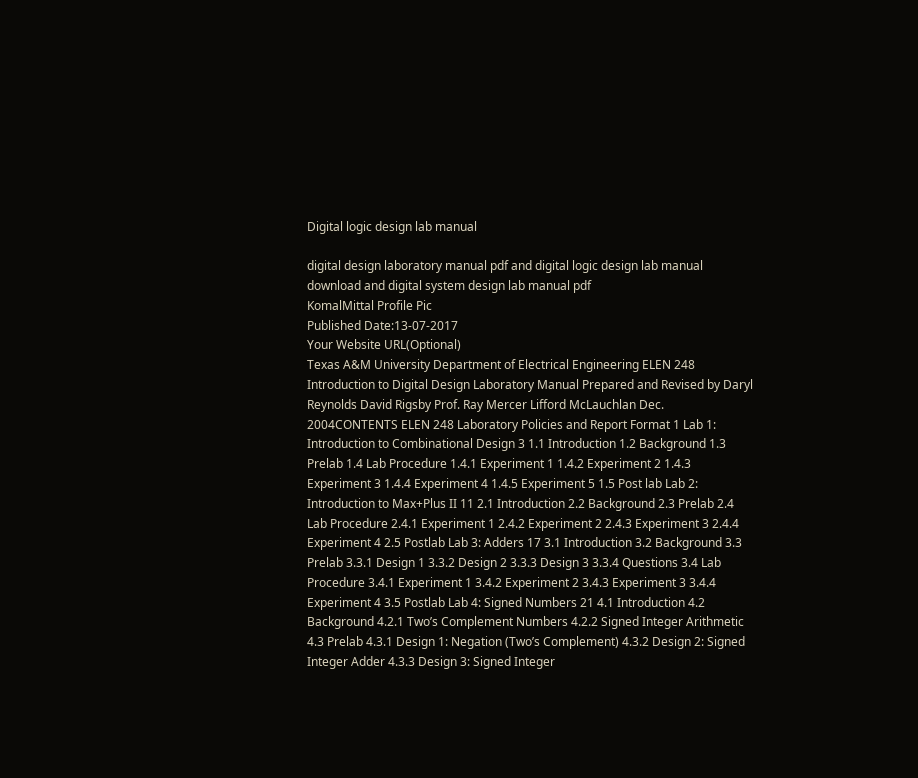Digital logic design lab manual

digital design laboratory manual pdf and digital logic design lab manual download and digital system design lab manual pdf
KomalMittal Profile Pic
Published Date:13-07-2017
Your Website URL(Optional)
Texas A&M University Department of Electrical Engineering ELEN 248 Introduction to Digital Design Laboratory Manual Prepared and Revised by Daryl Reynolds David Rigsby Prof. Ray Mercer Lifford McLauchlan Dec. 2004CONTENTS ELEN 248 Laboratory Policies and Report Format 1 Lab 1: Introduction to Combinational Design 3 1.1 Introduction 1.2 Background 1.3 Prelab 1.4 Lab Procedure 1.4.1 Experiment 1 1.4.2 Experiment 2 1.4.3 Experiment 3 1.4.4 Experiment 4 1.4.5 Experiment 5 1.5 Post lab Lab 2: Introduction to Max+Plus II 11 2.1 Introduction 2.2 Background 2.3 Prelab 2.4 Lab Procedure 2.4.1 Experiment 1 2.4.2 Experiment 2 2.4.3 Experiment 3 2.4.4 Experiment 4 2.5 Postlab Lab 3: Adders 17 3.1 Introduction 3.2 Background 3.3 Prelab 3.3.1 Design 1 3.3.2 Design 2 3.3.3 Design 3 3.3.4 Questions 3.4 Lab Procedure 3.4.1 Experiment 1 3.4.2 Experiment 2 3.4.3 Experiment 3 3.4.4 Experiment 4 3.5 Postlab Lab 4: Signed Numbers 21 4.1 Introduction 4.2 Background 4.2.1 Two’s Complement Numbers 4.2.2 Signed Integer Arithmetic 4.3 Prelab 4.3.1 Design 1: Negation (Two’s Complement) 4.3.2 Design 2: Signed Integer Adder 4.3.3 Design 3: Signed Integer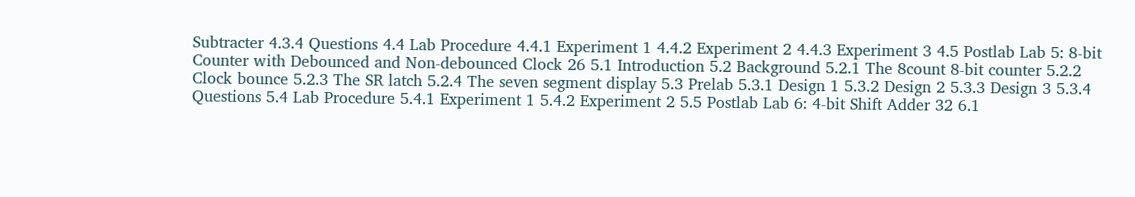Subtracter 4.3.4 Questions 4.4 Lab Procedure 4.4.1 Experiment 1 4.4.2 Experiment 2 4.4.3 Experiment 3 4.5 Postlab Lab 5: 8-bit Counter with Debounced and Non-debounced Clock 26 5.1 Introduction 5.2 Background 5.2.1 The 8count 8-bit counter 5.2.2 Clock bounce 5.2.3 The SR latch 5.2.4 The seven segment display 5.3 Prelab 5.3.1 Design 1 5.3.2 Design 2 5.3.3 Design 3 5.3.4 Questions 5.4 Lab Procedure 5.4.1 Experiment 1 5.4.2 Experiment 2 5.5 Postlab Lab 6: 4-bit Shift Adder 32 6.1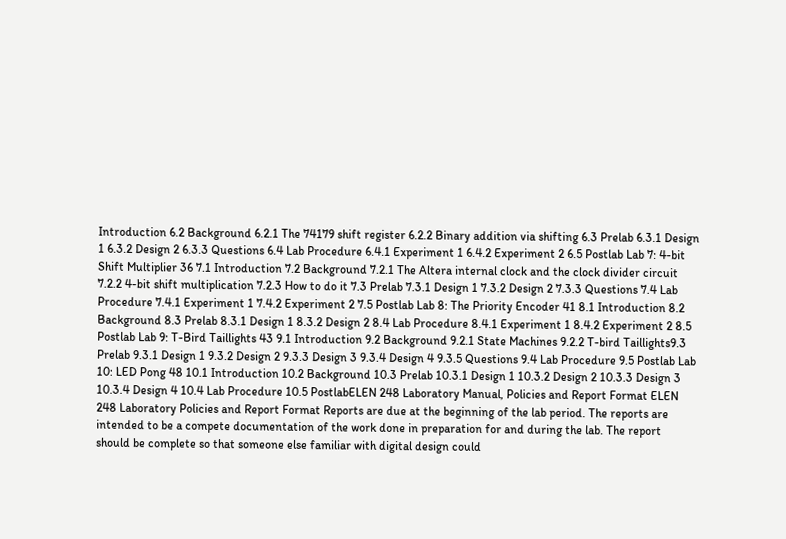Introduction 6.2 Background 6.2.1 The 74179 shift register 6.2.2 Binary addition via shifting 6.3 Prelab 6.3.1 Design 1 6.3.2 Design 2 6.3.3 Questions 6.4 Lab Procedure 6.4.1 Experiment 1 6.4.2 Experiment 2 6.5 Postlab Lab 7: 4-bit Shift Multiplier 36 7.1 Introduction 7.2 Background 7.2.1 The Altera internal clock and the clock divider circuit 7.2.2 4-bit shift multiplication 7.2.3 How to do it 7.3 Prelab 7.3.1 Design 1 7.3.2 Design 2 7.3.3 Questions 7.4 Lab Procedure 7.4.1 Experiment 1 7.4.2 Experiment 2 7.5 Postlab Lab 8: The Priority Encoder 41 8.1 Introduction 8.2 Background 8.3 Prelab 8.3.1 Design 1 8.3.2 Design 2 8.4 Lab Procedure 8.4.1 Experiment 1 8.4.2 Experiment 2 8.5 Postlab Lab 9: T-Bird Taillights 43 9.1 Introduction 9.2 Background 9.2.1 State Machines 9.2.2 T-bird Taillights9.3 Prelab 9.3.1 Design 1 9.3.2 Design 2 9.3.3 Design 3 9.3.4 Design 4 9.3.5 Questions 9.4 Lab Procedure 9.5 Postlab Lab 10: LED Pong 48 10.1 Introduction 10.2 Background 10.3 Prelab 10.3.1 Design 1 10.3.2 Design 2 10.3.3 Design 3 10.3.4 Design 4 10.4 Lab Procedure 10.5 PostlabELEN 248 Laboratory Manual, Policies and Report Format ELEN 248 Laboratory Policies and Report Format Reports are due at the beginning of the lab period. The reports are intended to be a compete documentation of the work done in preparation for and during the lab. The report should be complete so that someone else familiar with digital design could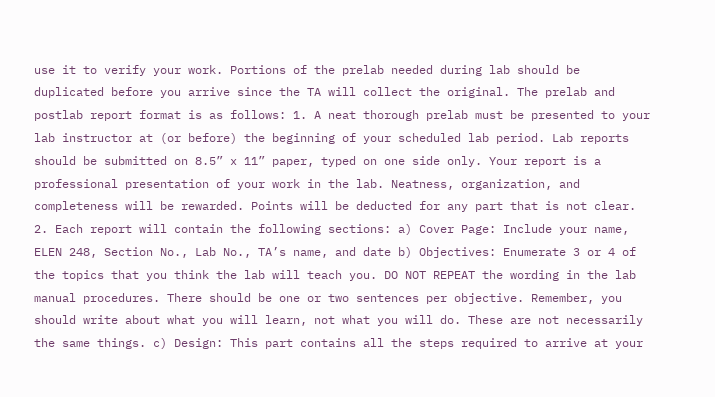use it to verify your work. Portions of the prelab needed during lab should be duplicated before you arrive since the TA will collect the original. The prelab and postlab report format is as follows: 1. A neat thorough prelab must be presented to your lab instructor at (or before) the beginning of your scheduled lab period. Lab reports should be submitted on 8.5” x 11” paper, typed on one side only. Your report is a professional presentation of your work in the lab. Neatness, organization, and completeness will be rewarded. Points will be deducted for any part that is not clear. 2. Each report will contain the following sections: a) Cover Page: Include your name, ELEN 248, Section No., Lab No., TA’s name, and date b) Objectives: Enumerate 3 or 4 of the topics that you think the lab will teach you. DO NOT REPEAT the wording in the lab manual procedures. There should be one or two sentences per objective. Remember, you should write about what you will learn, not what you will do. These are not necessarily the same things. c) Design: This part contains all the steps required to arrive at your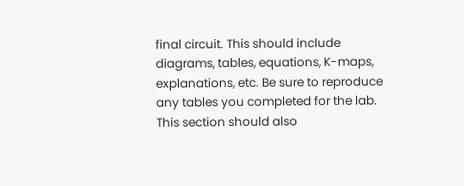final circuit. This should include diagrams, tables, equations, K-maps, explanations, etc. Be sure to reproduce any tables you completed for the lab. This section should also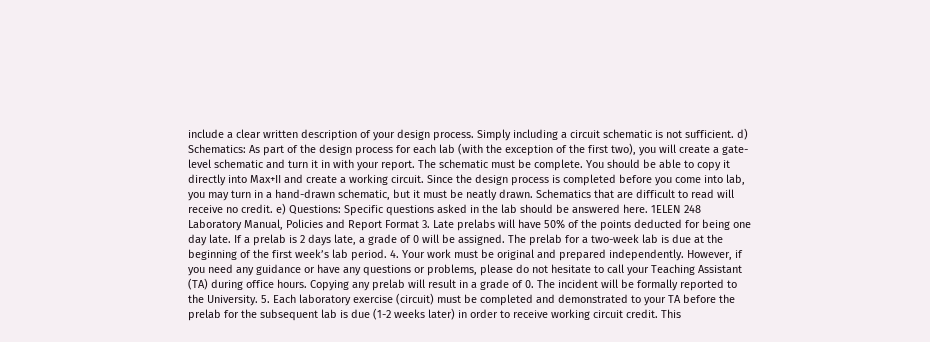include a clear written description of your design process. Simply including a circuit schematic is not sufficient. d) Schematics: As part of the design process for each lab (with the exception of the first two), you will create a gate-level schematic and turn it in with your report. The schematic must be complete. You should be able to copy it directly into Max+II and create a working circuit. Since the design process is completed before you come into lab, you may turn in a hand-drawn schematic, but it must be neatly drawn. Schematics that are difficult to read will receive no credit. e) Questions: Specific questions asked in the lab should be answered here. 1ELEN 248 Laboratory Manual, Policies and Report Format 3. Late prelabs will have 50% of the points deducted for being one day late. If a prelab is 2 days late, a grade of 0 will be assigned. The prelab for a two-week lab is due at the beginning of the first week’s lab period. 4. Your work must be original and prepared independently. However, if you need any guidance or have any questions or problems, please do not hesitate to call your Teaching Assistant (TA) during office hours. Copying any prelab will result in a grade of 0. The incident will be formally reported to the University. 5. Each laboratory exercise (circuit) must be completed and demonstrated to your TA before the prelab for the subsequent lab is due (1-2 weeks later) in order to receive working circuit credit. This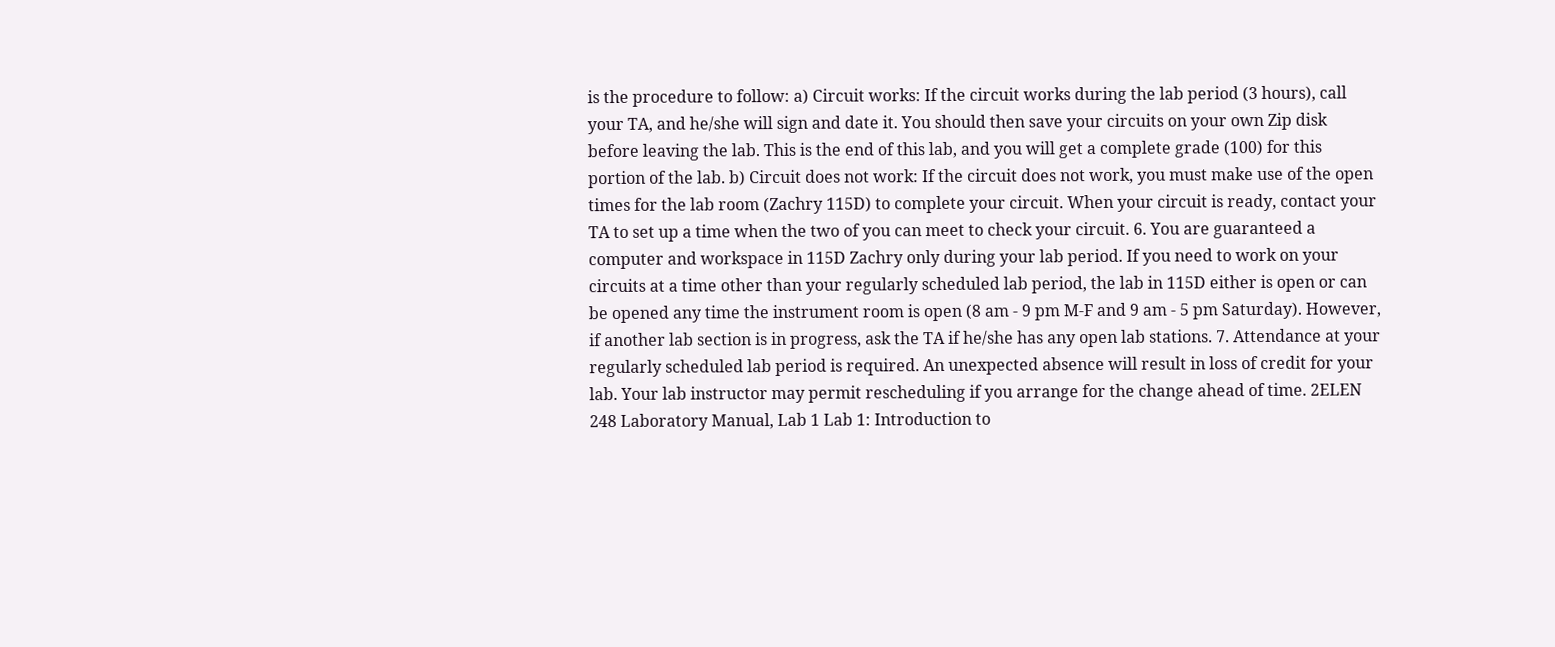is the procedure to follow: a) Circuit works: If the circuit works during the lab period (3 hours), call your TA, and he/she will sign and date it. You should then save your circuits on your own Zip disk before leaving the lab. This is the end of this lab, and you will get a complete grade (100) for this portion of the lab. b) Circuit does not work: If the circuit does not work, you must make use of the open times for the lab room (Zachry 115D) to complete your circuit. When your circuit is ready, contact your TA to set up a time when the two of you can meet to check your circuit. 6. You are guaranteed a computer and workspace in 115D Zachry only during your lab period. If you need to work on your circuits at a time other than your regularly scheduled lab period, the lab in 115D either is open or can be opened any time the instrument room is open (8 am - 9 pm M-F and 9 am - 5 pm Saturday). However, if another lab section is in progress, ask the TA if he/she has any open lab stations. 7. Attendance at your regularly scheduled lab period is required. An unexpected absence will result in loss of credit for your lab. Your lab instructor may permit rescheduling if you arrange for the change ahead of time. 2ELEN 248 Laboratory Manual, Lab 1 Lab 1: Introduction to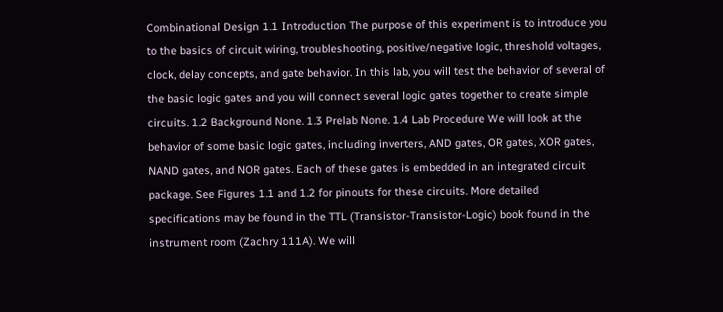Combinational Design 1.1 Introduction The purpose of this experiment is to introduce you to the basics of circuit wiring, troubleshooting, positive/negative logic, threshold voltages, clock, delay concepts, and gate behavior. In this lab, you will test the behavior of several of the basic logic gates and you will connect several logic gates together to create simple circuits. 1.2 Background None. 1.3 Prelab None. 1.4 Lab Procedure We will look at the behavior of some basic logic gates, including inverters, AND gates, OR gates, XOR gates, NAND gates, and NOR gates. Each of these gates is embedded in an integrated circuit package. See Figures 1.1 and 1.2 for pinouts for these circuits. More detailed specifications may be found in the TTL (Transistor-Transistor-Logic) book found in the instrument room (Zachry 111A). We will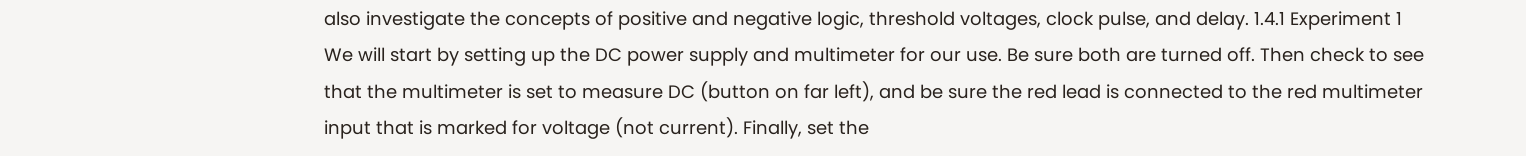also investigate the concepts of positive and negative logic, threshold voltages, clock pulse, and delay. 1.4.1 Experiment 1 We will start by setting up the DC power supply and multimeter for our use. Be sure both are turned off. Then check to see that the multimeter is set to measure DC (button on far left), and be sure the red lead is connected to the red multimeter input that is marked for voltage (not current). Finally, set the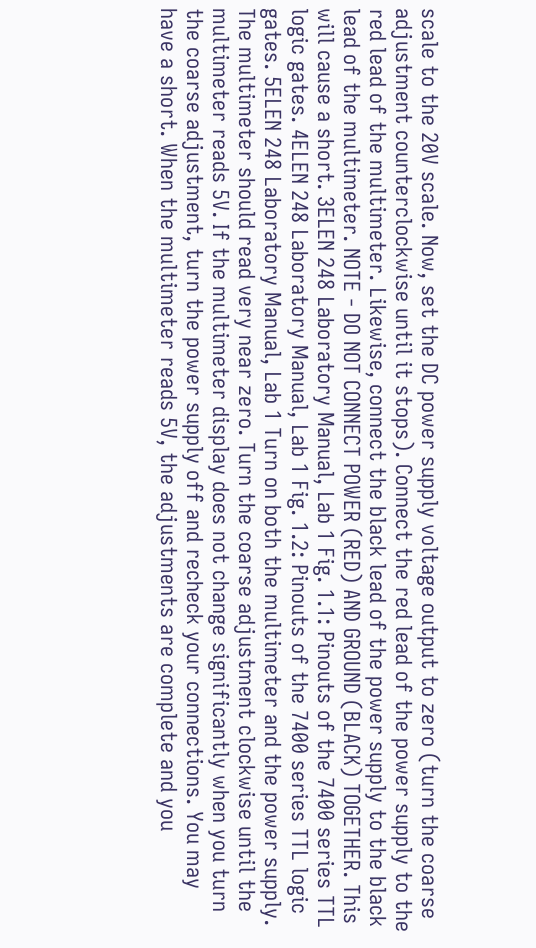scale to the 20V scale. Now, set the DC power supply voltage output to zero (turn the coarse adjustment counterclockwise until it stops). Connect the red lead of the power supply to the red lead of the multimeter. Likewise, connect the black lead of the power supply to the black lead of the multimeter. NOTE - DO NOT CONNECT POWER (RED) AND GROUND (BLACK) TOGETHER. This will cause a short. 3ELEN 248 Laboratory Manual, Lab 1 Fig. 1.1: Pinouts of the 7400 series TTL logic gates. 4ELEN 248 Laboratory Manual, Lab 1 Fig. 1.2: Pinouts of the 7400 series TTL logic gates. 5ELEN 248 Laboratory Manual, Lab 1 Turn on both the multimeter and the power supply. The multimeter should read very near zero. Turn the coarse adjustment clockwise until the multimeter reads 5V. If the multimeter display does not change significantly when you turn the coarse adjustment, turn the power supply off and recheck your connections. You may have a short. When the multimeter reads 5V, the adjustments are complete and you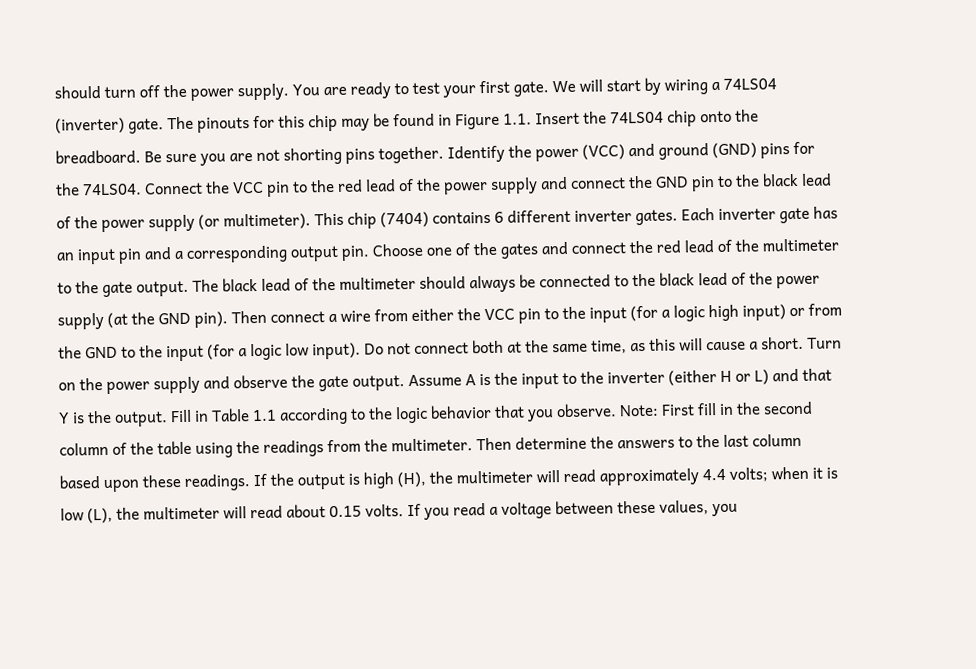should turn off the power supply. You are ready to test your first gate. We will start by wiring a 74LS04 (inverter) gate. The pinouts for this chip may be found in Figure 1.1. Insert the 74LS04 chip onto the breadboard. Be sure you are not shorting pins together. Identify the power (VCC) and ground (GND) pins for the 74LS04. Connect the VCC pin to the red lead of the power supply and connect the GND pin to the black lead of the power supply (or multimeter). This chip (7404) contains 6 different inverter gates. Each inverter gate has an input pin and a corresponding output pin. Choose one of the gates and connect the red lead of the multimeter to the gate output. The black lead of the multimeter should always be connected to the black lead of the power supply (at the GND pin). Then connect a wire from either the VCC pin to the input (for a logic high input) or from the GND to the input (for a logic low input). Do not connect both at the same time, as this will cause a short. Turn on the power supply and observe the gate output. Assume A is the input to the inverter (either H or L) and that Y is the output. Fill in Table 1.1 according to the logic behavior that you observe. Note: First fill in the second column of the table using the readings from the multimeter. Then determine the answers to the last column based upon these readings. If the output is high (H), the multimeter will read approximately 4.4 volts; when it is low (L), the multimeter will read about 0.15 volts. If you read a voltage between these values, you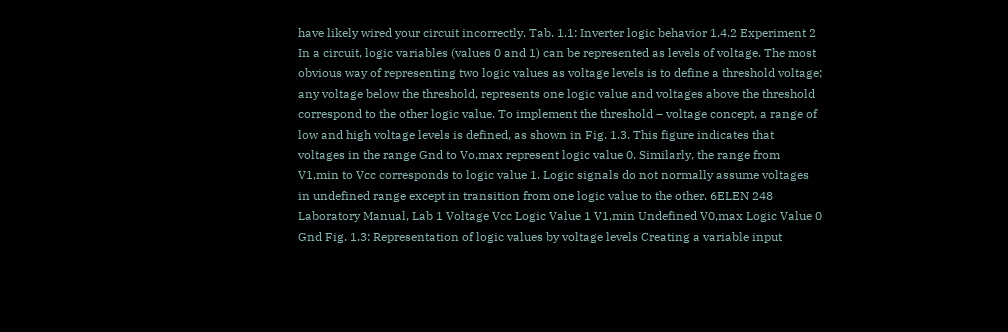have likely wired your circuit incorrectly. Tab. 1.1: Inverter logic behavior 1.4.2 Experiment 2 In a circuit, logic variables (values 0 and 1) can be represented as levels of voltage. The most obvious way of representing two logic values as voltage levels is to define a threshold voltage; any voltage below the threshold, represents one logic value and voltages above the threshold correspond to the other logic value. To implement the threshold – voltage concept, a range of low and high voltage levels is defined, as shown in Fig. 1.3. This figure indicates that voltages in the range Gnd to Vo,max represent logic value 0. Similarly, the range from V1,min to Vcc corresponds to logic value 1. Logic signals do not normally assume voltages in undefined range except in transition from one logic value to the other. 6ELEN 248 Laboratory Manual, Lab 1 Voltage Vcc Logic Value 1 V1,min Undefined V0,max Logic Value 0 Gnd Fig. 1.3: Representation of logic values by voltage levels Creating a variable input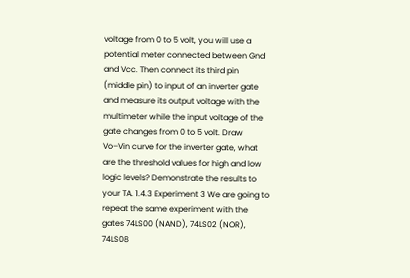voltage from 0 to 5 volt, you will use a potential meter connected between Gnd and Vcc. Then connect its third pin (middle pin) to input of an inverter gate and measure its output voltage with the multimeter while the input voltage of the gate changes from 0 to 5 volt. Draw Vo–Vin curve for the inverter gate, what are the threshold values for high and low logic levels? Demonstrate the results to your TA. 1.4.3 Experiment 3 We are going to repeat the same experiment with the gates 74LS00 (NAND), 74LS02 (NOR), 74LS08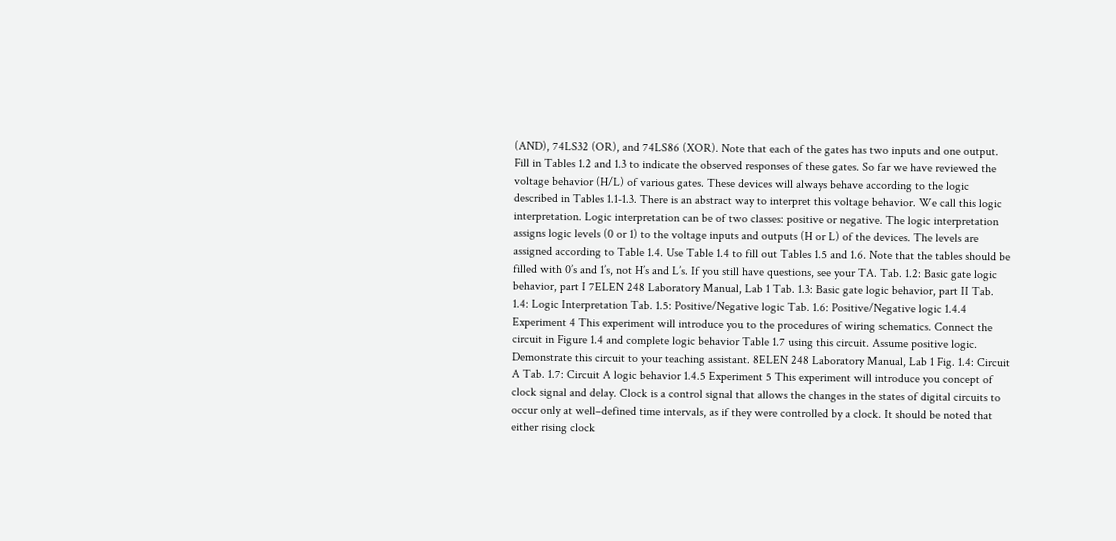(AND), 74LS32 (OR), and 74LS86 (XOR). Note that each of the gates has two inputs and one output. Fill in Tables 1.2 and 1.3 to indicate the observed responses of these gates. So far we have reviewed the voltage behavior (H/L) of various gates. These devices will always behave according to the logic described in Tables 1.1-1.3. There is an abstract way to interpret this voltage behavior. We call this logic interpretation. Logic interpretation can be of two classes: positive or negative. The logic interpretation assigns logic levels (0 or 1) to the voltage inputs and outputs (H or L) of the devices. The levels are assigned according to Table 1.4. Use Table 1.4 to fill out Tables 1.5 and 1.6. Note that the tables should be filled with 0’s and 1’s, not H’s and L’s. If you still have questions, see your TA. Tab. 1.2: Basic gate logic behavior, part I 7ELEN 248 Laboratory Manual, Lab 1 Tab. 1.3: Basic gate logic behavior, part II Tab. 1.4: Logic Interpretation Tab. 1.5: Positive/Negative logic Tab. 1.6: Positive/Negative logic 1.4.4 Experiment 4 This experiment will introduce you to the procedures of wiring schematics. Connect the circuit in Figure 1.4 and complete logic behavior Table 1.7 using this circuit. Assume positive logic. Demonstrate this circuit to your teaching assistant. 8ELEN 248 Laboratory Manual, Lab 1 Fig. 1.4: Circuit A Tab. 1.7: Circuit A logic behavior 1.4.5 Experiment 5 This experiment will introduce you concept of clock signal and delay. Clock is a control signal that allows the changes in the states of digital circuits to occur only at well–defined time intervals, as if they were controlled by a clock. It should be noted that either rising clock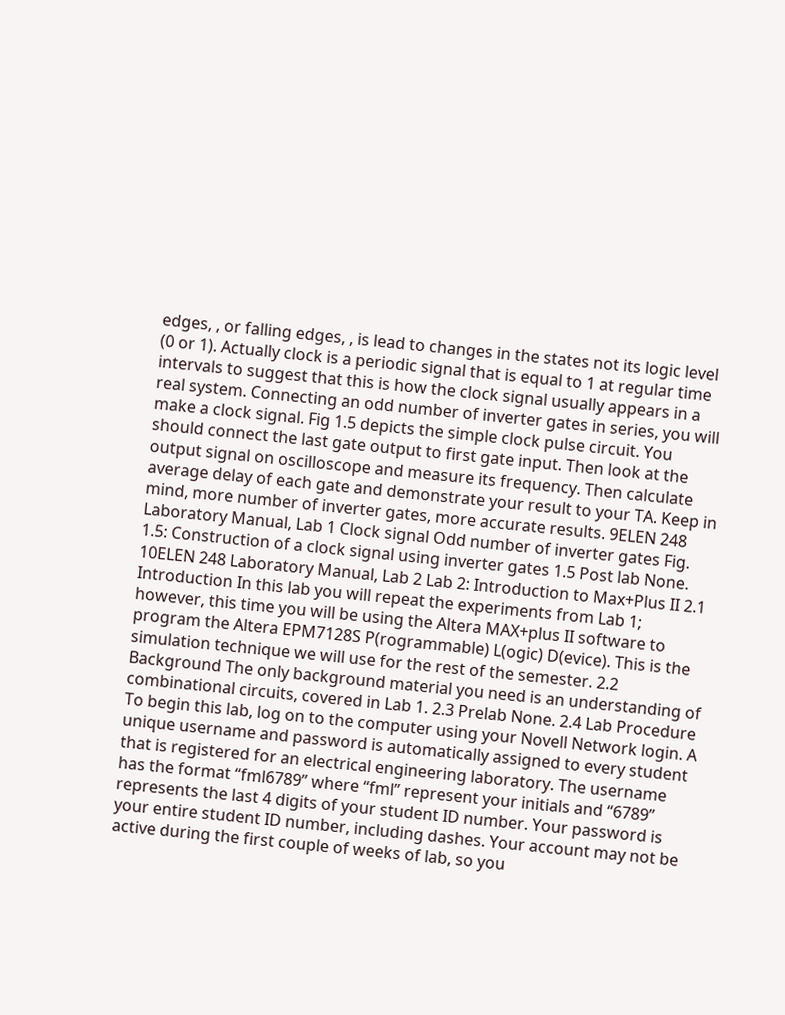edges, , or falling edges, , is lead to changes in the states not its logic level (0 or 1). Actually clock is a periodic signal that is equal to 1 at regular time intervals to suggest that this is how the clock signal usually appears in a real system. Connecting an odd number of inverter gates in series, you will make a clock signal. Fig 1.5 depicts the simple clock pulse circuit. You should connect the last gate output to first gate input. Then look at the output signal on oscilloscope and measure its frequency. Then calculate average delay of each gate and demonstrate your result to your TA. Keep in mind, more number of inverter gates, more accurate results. 9ELEN 248 Laboratory Manual, Lab 1 Clock signal Odd number of inverter gates Fig. 1.5: Construction of a clock signal using inverter gates 1.5 Post lab None. 10ELEN 248 Laboratory Manual, Lab 2 Lab 2: Introduction to Max+Plus II 2.1 Introduction In this lab you will repeat the experiments from Lab 1; however, this time you will be using the Altera MAX+plus II software to program the Altera EPM7128S P(rogrammable) L(ogic) D(evice). This is the simulation technique we will use for the rest of the semester. 2.2 Background The only background material you need is an understanding of combinational circuits, covered in Lab 1. 2.3 Prelab None. 2.4 Lab Procedure To begin this lab, log on to the computer using your Novell Network login. A unique username and password is automatically assigned to every student that is registered for an electrical engineering laboratory. The username has the format “fml6789” where “fml” represent your initials and “6789” represents the last 4 digits of your student ID number. Your password is your entire student ID number, including dashes. Your account may not be active during the first couple of weeks of lab, so you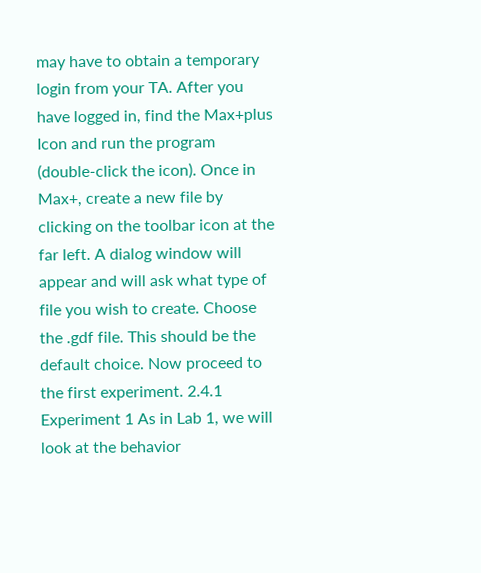may have to obtain a temporary login from your TA. After you have logged in, find the Max+plus Icon and run the program (double-click the icon). Once in Max+, create a new file by clicking on the toolbar icon at the far left. A dialog window will appear and will ask what type of file you wish to create. Choose the .gdf file. This should be the default choice. Now proceed to the first experiment. 2.4.1 Experiment 1 As in Lab 1, we will look at the behavior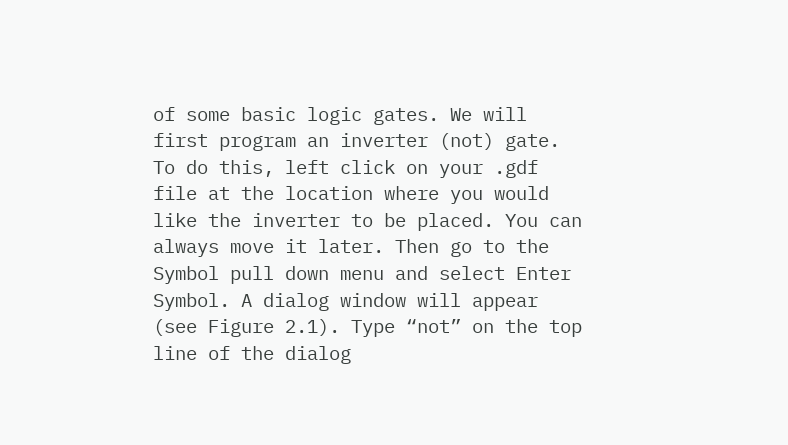of some basic logic gates. We will first program an inverter (not) gate. To do this, left click on your .gdf file at the location where you would like the inverter to be placed. You can always move it later. Then go to the Symbol pull down menu and select Enter Symbol. A dialog window will appear (see Figure 2.1). Type “not” on the top line of the dialog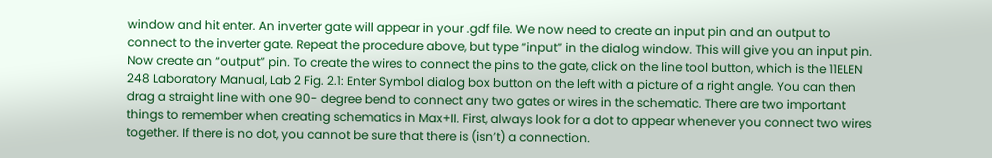window and hit enter. An inverter gate will appear in your .gdf file. We now need to create an input pin and an output to connect to the inverter gate. Repeat the procedure above, but type “input” in the dialog window. This will give you an input pin. Now create an “output” pin. To create the wires to connect the pins to the gate, click on the line tool button, which is the 11ELEN 248 Laboratory Manual, Lab 2 Fig. 2.1: Enter Symbol dialog box button on the left with a picture of a right angle. You can then drag a straight line with one 90- degree bend to connect any two gates or wires in the schematic. There are two important things to remember when creating schematics in Max+II. First, always look for a dot to appear whenever you connect two wires together. If there is no dot, you cannot be sure that there is (isn’t) a connection.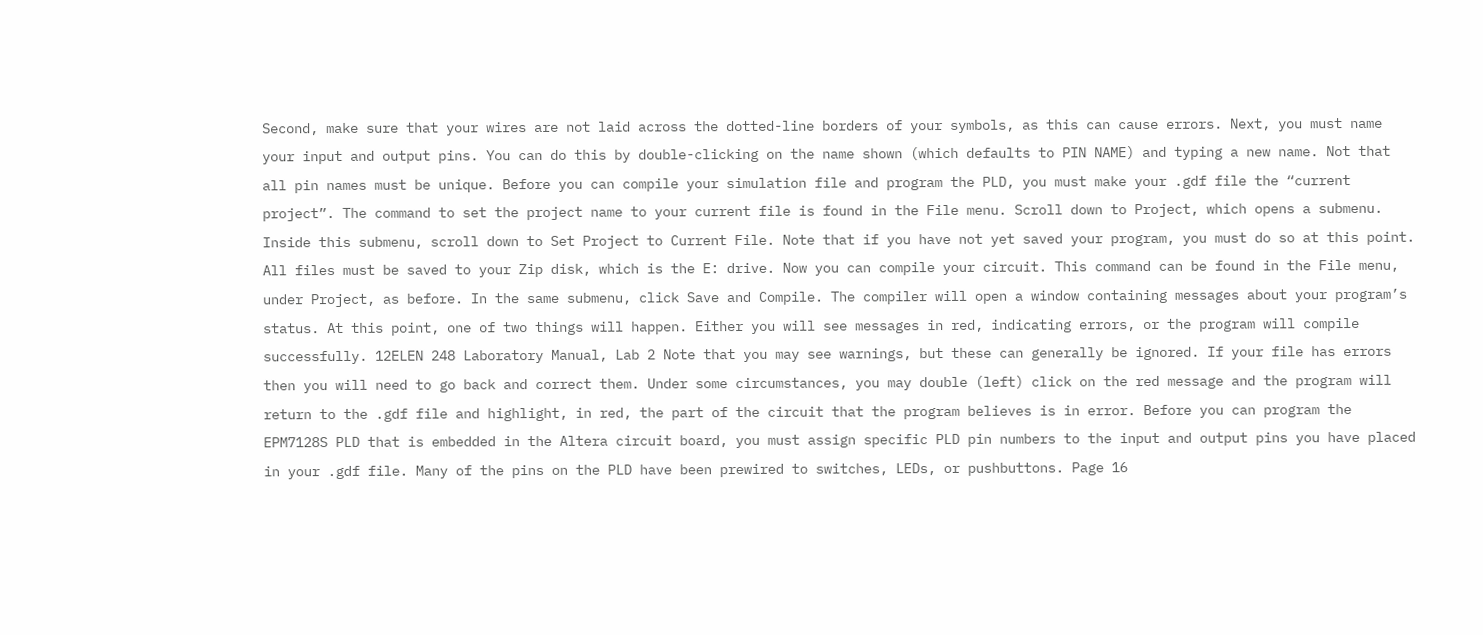Second, make sure that your wires are not laid across the dotted-line borders of your symbols, as this can cause errors. Next, you must name your input and output pins. You can do this by double-clicking on the name shown (which defaults to PIN NAME) and typing a new name. Not that all pin names must be unique. Before you can compile your simulation file and program the PLD, you must make your .gdf file the “current project”. The command to set the project name to your current file is found in the File menu. Scroll down to Project, which opens a submenu. Inside this submenu, scroll down to Set Project to Current File. Note that if you have not yet saved your program, you must do so at this point. All files must be saved to your Zip disk, which is the E: drive. Now you can compile your circuit. This command can be found in the File menu, under Project, as before. In the same submenu, click Save and Compile. The compiler will open a window containing messages about your program’s status. At this point, one of two things will happen. Either you will see messages in red, indicating errors, or the program will compile successfully. 12ELEN 248 Laboratory Manual, Lab 2 Note that you may see warnings, but these can generally be ignored. If your file has errors then you will need to go back and correct them. Under some circumstances, you may double (left) click on the red message and the program will return to the .gdf file and highlight, in red, the part of the circuit that the program believes is in error. Before you can program the EPM7128S PLD that is embedded in the Altera circuit board, you must assign specific PLD pin numbers to the input and output pins you have placed in your .gdf file. Many of the pins on the PLD have been prewired to switches, LEDs, or pushbuttons. Page 16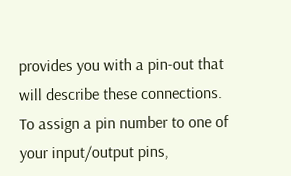provides you with a pin-out that will describe these connections. To assign a pin number to one of your input/output pins,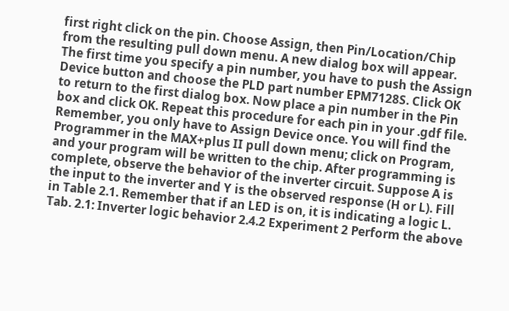first right click on the pin. Choose Assign, then Pin/Location/Chip from the resulting pull down menu. A new dialog box will appear. The first time you specify a pin number, you have to push the Assign Device button and choose the PLD part number EPM7128S. Click OK to return to the first dialog box. Now place a pin number in the Pin box and click OK. Repeat this procedure for each pin in your .gdf file. Remember, you only have to Assign Device once. You will find the Programmer in the MAX+plus II pull down menu; click on Program, and your program will be written to the chip. After programming is complete, observe the behavior of the inverter circuit. Suppose A is the input to the inverter and Y is the observed response (H or L). Fill in Table 2.1. Remember that if an LED is on, it is indicating a logic L. Tab. 2.1: Inverter logic behavior 2.4.2 Experiment 2 Perform the above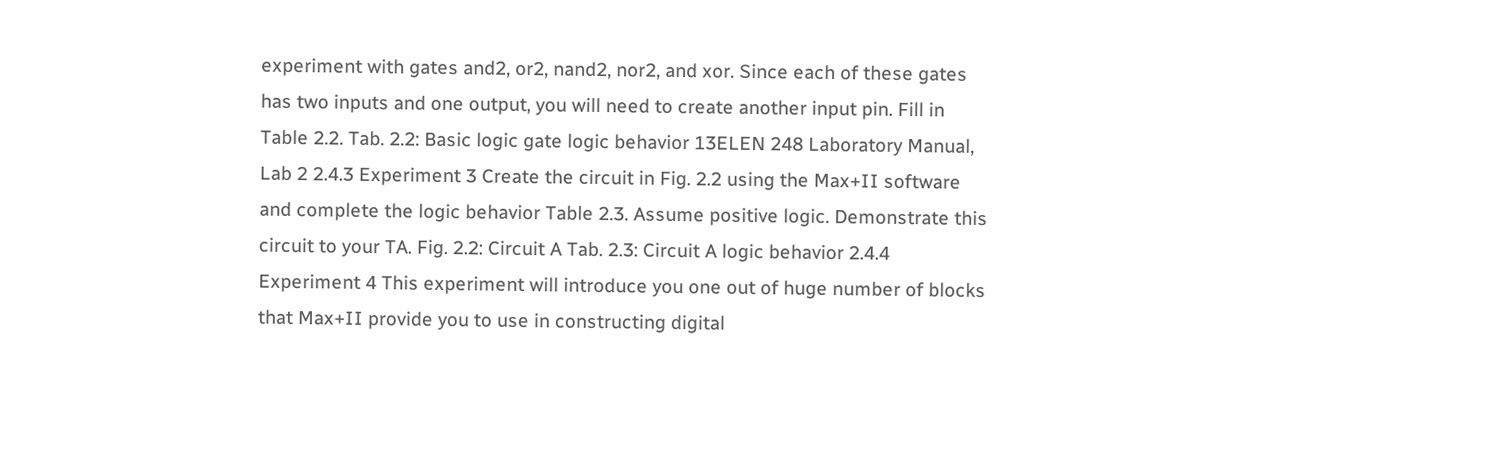experiment with gates and2, or2, nand2, nor2, and xor. Since each of these gates has two inputs and one output, you will need to create another input pin. Fill in Table 2.2. Tab. 2.2: Basic logic gate logic behavior 13ELEN 248 Laboratory Manual, Lab 2 2.4.3 Experiment 3 Create the circuit in Fig. 2.2 using the Max+II software and complete the logic behavior Table 2.3. Assume positive logic. Demonstrate this circuit to your TA. Fig. 2.2: Circuit A Tab. 2.3: Circuit A logic behavior 2.4.4 Experiment 4 This experiment will introduce you one out of huge number of blocks that Max+II provide you to use in constructing digital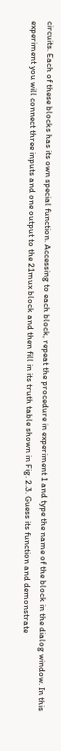circuits. Each of these blocks has its own special function. Accessing to each block, repeat the procedure in experiment 1 and type the name of the block in the dialog window. In this experiment you will connect three inputs and one output to the 21mux block and then fill in its truth table shown in Fig. 2.3. Guess its function and demonstrate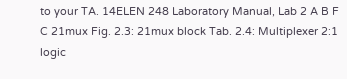to your TA. 14ELEN 248 Laboratory Manual, Lab 2 A B F C 21mux Fig. 2.3: 21mux block Tab. 2.4: Multiplexer 2:1 logic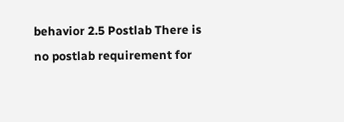behavior 2.5 Postlab There is no postlab requirement for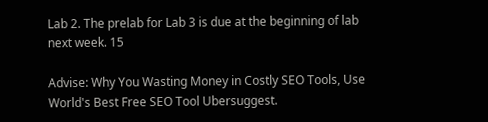Lab 2. The prelab for Lab 3 is due at the beginning of lab next week. 15

Advise: Why You Wasting Money in Costly SEO Tools, Use World's Best Free SEO Tool Ubersuggest.